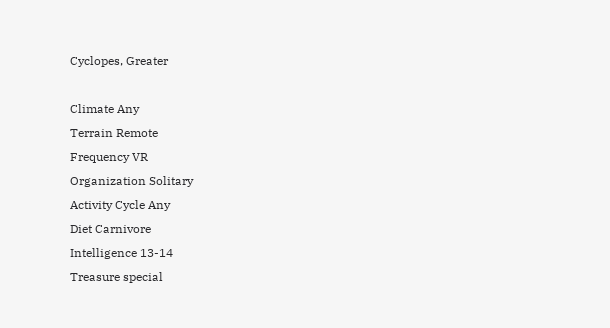Cyclopes, Greater

Climate Any
Terrain Remote
Frequency VR
Organization Solitary
Activity Cycle Any
Diet Carnivore
Intelligence 13-14
Treasure special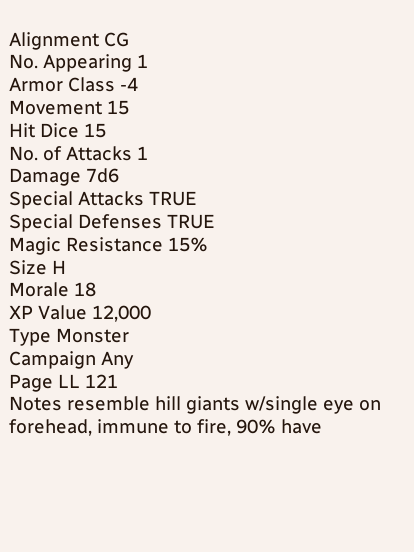Alignment CG
No. Appearing 1
Armor Class -4
Movement 15
Hit Dice 15
No. of Attacks 1
Damage 7d6
Special Attacks TRUE
Special Defenses TRUE
Magic Resistance 15%
Size H
Morale 18
XP Value 12,000
Type Monster
Campaign Any
Page LL 121
Notes resemble hill giants w/single eye on forehead, immune to fire, 90% have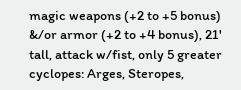magic weapons (+2 to +5 bonus) &/or armor (+2 to +4 bonus), 21' tall, attack w/fist, only 5 greater cyclopes: Arges, Steropes,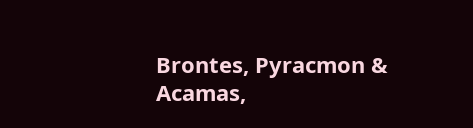Brontes, Pyracmon & Acamas,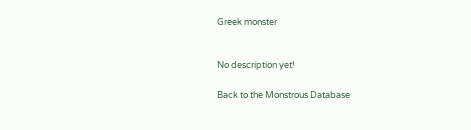Greek monster


No description yet!

Back to the Monstrous Database